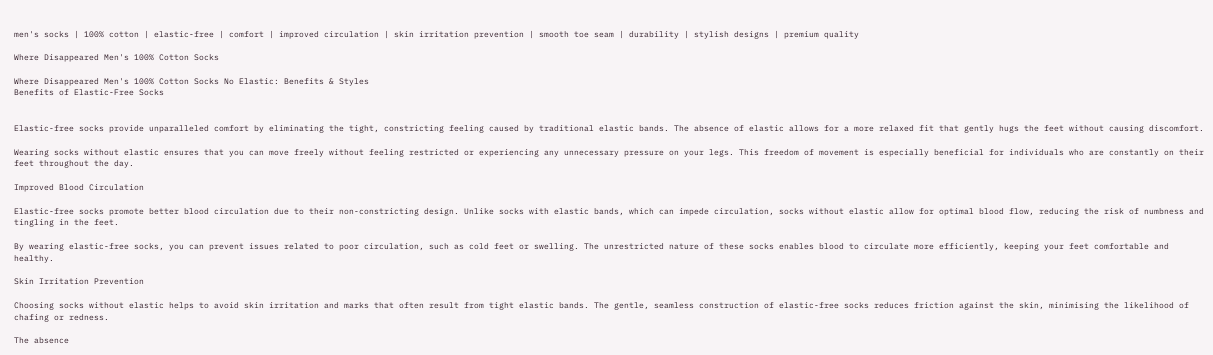men's socks | 100% cotton | elastic-free | comfort | improved circulation | skin irritation prevention | smooth toe seam | durability | stylish designs | premium quality

Where Disappeared Men's 100% Cotton Socks

Where Disappeared Men's 100% Cotton Socks No Elastic: Benefits & Styles
Benefits of Elastic-Free Socks


Elastic-free socks provide unparalleled comfort by eliminating the tight, constricting feeling caused by traditional elastic bands. The absence of elastic allows for a more relaxed fit that gently hugs the feet without causing discomfort.

Wearing socks without elastic ensures that you can move freely without feeling restricted or experiencing any unnecessary pressure on your legs. This freedom of movement is especially beneficial for individuals who are constantly on their feet throughout the day.

Improved Blood Circulation

Elastic-free socks promote better blood circulation due to their non-constricting design. Unlike socks with elastic bands, which can impede circulation, socks without elastic allow for optimal blood flow, reducing the risk of numbness and tingling in the feet.

By wearing elastic-free socks, you can prevent issues related to poor circulation, such as cold feet or swelling. The unrestricted nature of these socks enables blood to circulate more efficiently, keeping your feet comfortable and healthy.

Skin Irritation Prevention

Choosing socks without elastic helps to avoid skin irritation and marks that often result from tight elastic bands. The gentle, seamless construction of elastic-free socks reduces friction against the skin, minimising the likelihood of chafing or redness.

The absence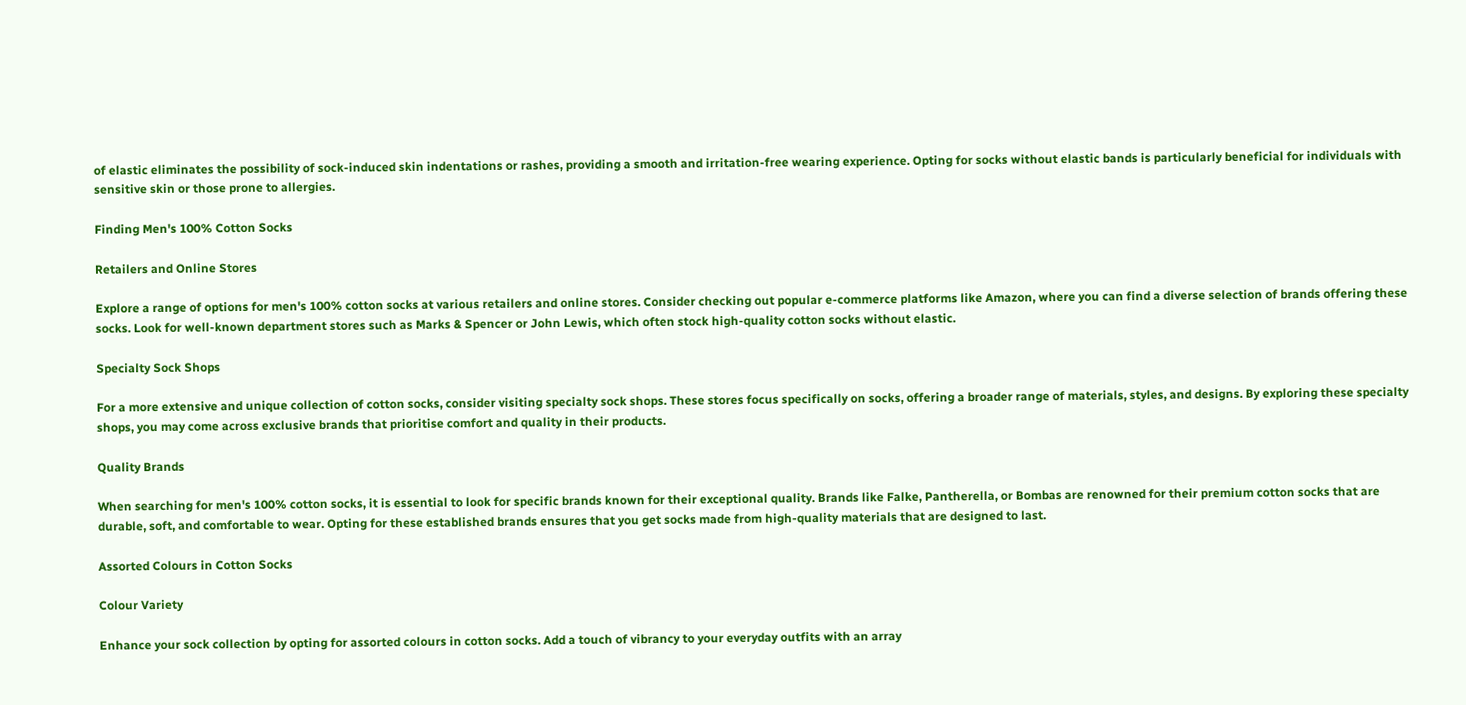of elastic eliminates the possibility of sock-induced skin indentations or rashes, providing a smooth and irritation-free wearing experience. Opting for socks without elastic bands is particularly beneficial for individuals with sensitive skin or those prone to allergies.

Finding Men's 100% Cotton Socks

Retailers and Online Stores

Explore a range of options for men's 100% cotton socks at various retailers and online stores. Consider checking out popular e-commerce platforms like Amazon, where you can find a diverse selection of brands offering these socks. Look for well-known department stores such as Marks & Spencer or John Lewis, which often stock high-quality cotton socks without elastic.

Specialty Sock Shops

For a more extensive and unique collection of cotton socks, consider visiting specialty sock shops. These stores focus specifically on socks, offering a broader range of materials, styles, and designs. By exploring these specialty shops, you may come across exclusive brands that prioritise comfort and quality in their products.

Quality Brands

When searching for men's 100% cotton socks, it is essential to look for specific brands known for their exceptional quality. Brands like Falke, Pantherella, or Bombas are renowned for their premium cotton socks that are durable, soft, and comfortable to wear. Opting for these established brands ensures that you get socks made from high-quality materials that are designed to last.

Assorted Colours in Cotton Socks

Colour Variety

Enhance your sock collection by opting for assorted colours in cotton socks. Add a touch of vibrancy to your everyday outfits with an array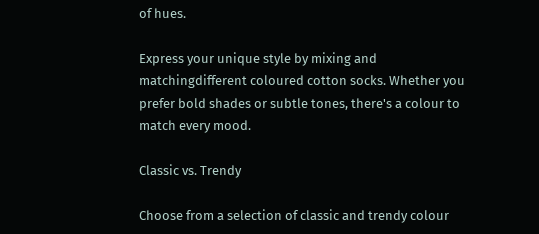of hues.

Express your unique style by mixing and matchingdifferent coloured cotton socks. Whether you prefer bold shades or subtle tones, there's a colour to match every mood.

Classic vs. Trendy

Choose from a selection of classic and trendy colour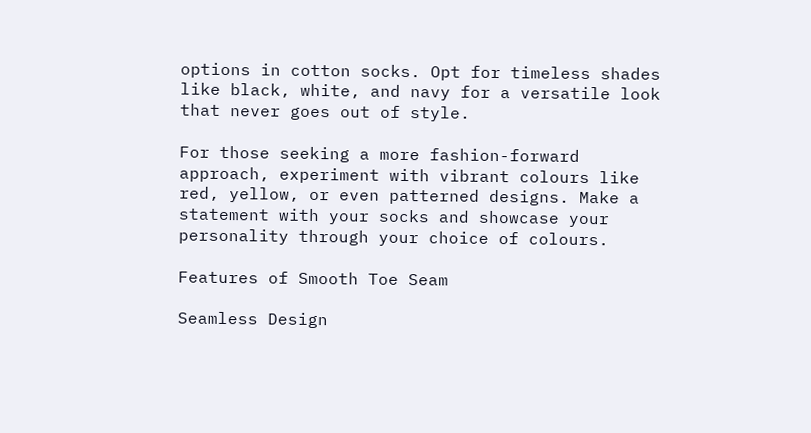options in cotton socks. Opt for timeless shades like black, white, and navy for a versatile look that never goes out of style.

For those seeking a more fashion-forward approach, experiment with vibrant colours like red, yellow, or even patterned designs. Make a statement with your socks and showcase your personality through your choice of colours.

Features of Smooth Toe Seam

Seamless Design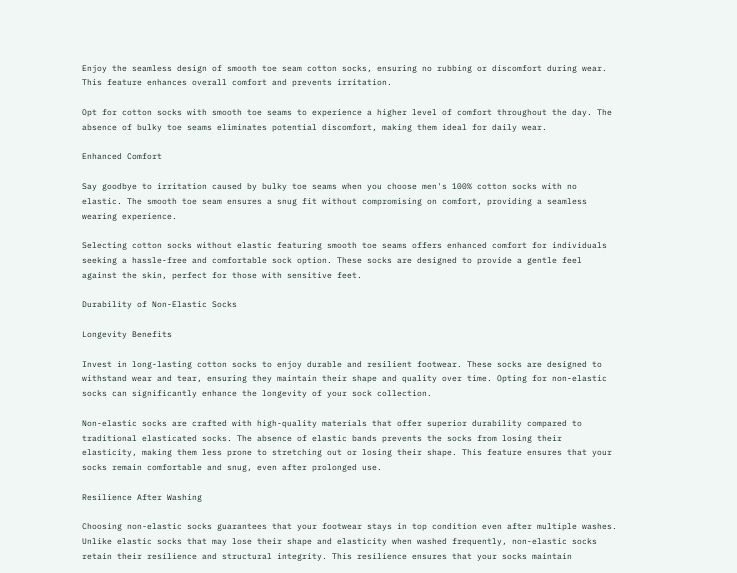Enjoy the seamless design of smooth toe seam cotton socks, ensuring no rubbing or discomfort during wear. This feature enhances overall comfort and prevents irritation.

Opt for cotton socks with smooth toe seams to experience a higher level of comfort throughout the day. The absence of bulky toe seams eliminates potential discomfort, making them ideal for daily wear.

Enhanced Comfort

Say goodbye to irritation caused by bulky toe seams when you choose men's 100% cotton socks with no elastic. The smooth toe seam ensures a snug fit without compromising on comfort, providing a seamless wearing experience.

Selecting cotton socks without elastic featuring smooth toe seams offers enhanced comfort for individuals seeking a hassle-free and comfortable sock option. These socks are designed to provide a gentle feel against the skin, perfect for those with sensitive feet.

Durability of Non-Elastic Socks

Longevity Benefits

Invest in long-lasting cotton socks to enjoy durable and resilient footwear. These socks are designed to withstand wear and tear, ensuring they maintain their shape and quality over time. Opting for non-elastic socks can significantly enhance the longevity of your sock collection.

Non-elastic socks are crafted with high-quality materials that offer superior durability compared to traditional elasticated socks. The absence of elastic bands prevents the socks from losing their elasticity, making them less prone to stretching out or losing their shape. This feature ensures that your socks remain comfortable and snug, even after prolonged use.

Resilience After Washing

Choosing non-elastic socks guarantees that your footwear stays in top condition even after multiple washes. Unlike elastic socks that may lose their shape and elasticity when washed frequently, non-elastic socks retain their resilience and structural integrity. This resilience ensures that your socks maintain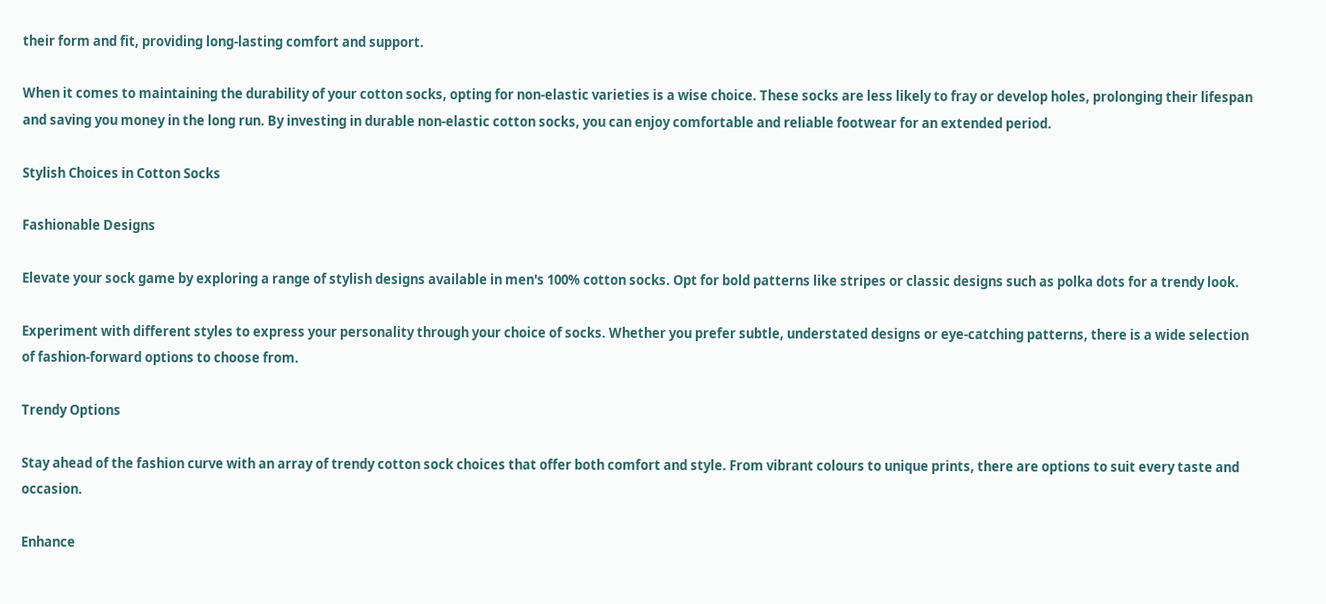their form and fit, providing long-lasting comfort and support.

When it comes to maintaining the durability of your cotton socks, opting for non-elastic varieties is a wise choice. These socks are less likely to fray or develop holes, prolonging their lifespan and saving you money in the long run. By investing in durable non-elastic cotton socks, you can enjoy comfortable and reliable footwear for an extended period.

Stylish Choices in Cotton Socks

Fashionable Designs

Elevate your sock game by exploring a range of stylish designs available in men's 100% cotton socks. Opt for bold patterns like stripes or classic designs such as polka dots for a trendy look.

Experiment with different styles to express your personality through your choice of socks. Whether you prefer subtle, understated designs or eye-catching patterns, there is a wide selection of fashion-forward options to choose from.

Trendy Options

Stay ahead of the fashion curve with an array of trendy cotton sock choices that offer both comfort and style. From vibrant colours to unique prints, there are options to suit every taste and occasion.

Enhance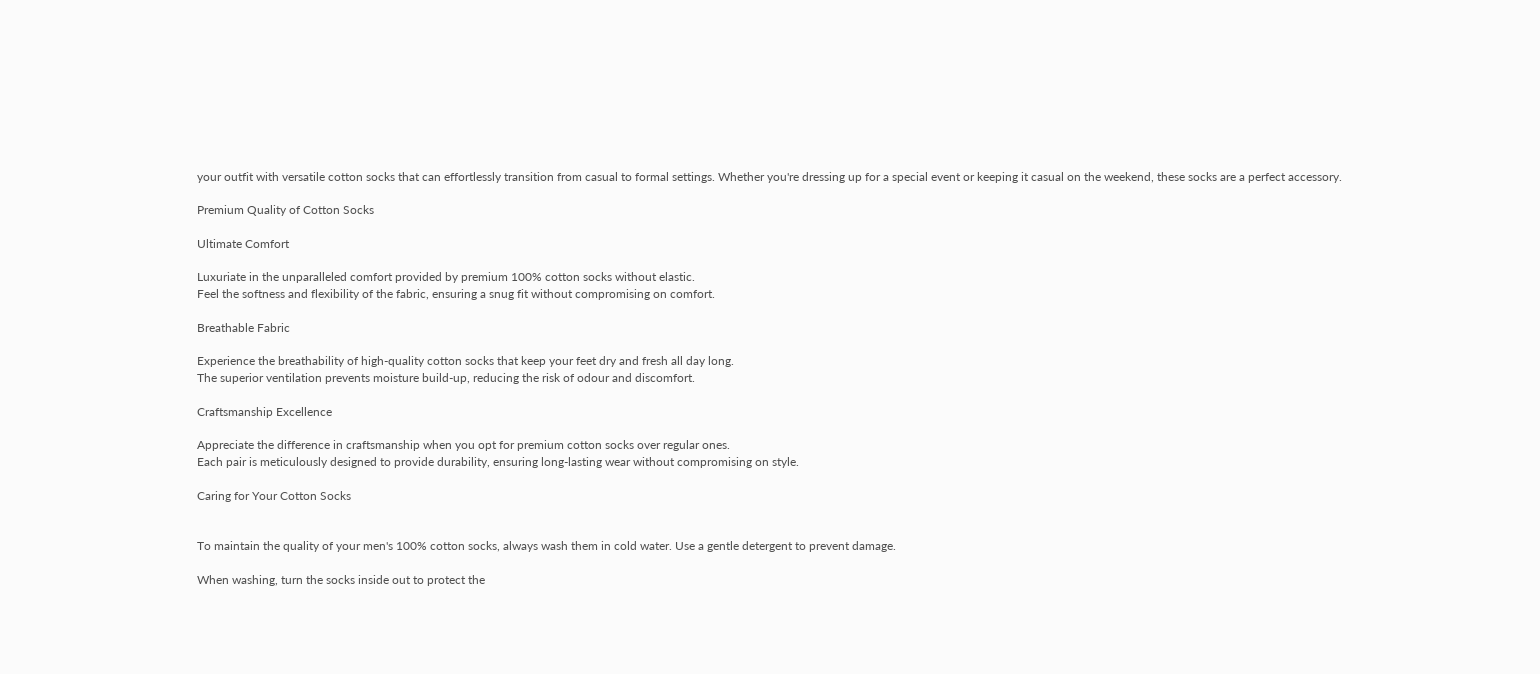your outfit with versatile cotton socks that can effortlessly transition from casual to formal settings. Whether you're dressing up for a special event or keeping it casual on the weekend, these socks are a perfect accessory.

Premium Quality of Cotton Socks

Ultimate Comfort

Luxuriate in the unparalleled comfort provided by premium 100% cotton socks without elastic.
Feel the softness and flexibility of the fabric, ensuring a snug fit without compromising on comfort.

Breathable Fabric

Experience the breathability of high-quality cotton socks that keep your feet dry and fresh all day long.
The superior ventilation prevents moisture build-up, reducing the risk of odour and discomfort.

Craftsmanship Excellence

Appreciate the difference in craftsmanship when you opt for premium cotton socks over regular ones.
Each pair is meticulously designed to provide durability, ensuring long-lasting wear without compromising on style.

Caring for Your Cotton Socks


To maintain the quality of your men's 100% cotton socks, always wash them in cold water. Use a gentle detergent to prevent damage.

When washing, turn the socks inside out to protect the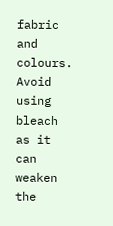fabric and colours. Avoid using bleach as it can weaken the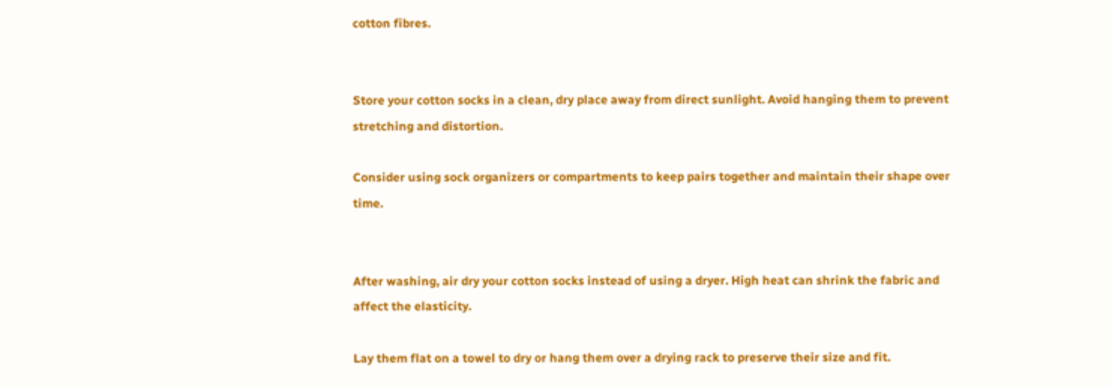cotton fibres.


Store your cotton socks in a clean, dry place away from direct sunlight. Avoid hanging them to prevent stretching and distortion.

Consider using sock organizers or compartments to keep pairs together and maintain their shape over time.


After washing, air dry your cotton socks instead of using a dryer. High heat can shrink the fabric and affect the elasticity.

Lay them flat on a towel to dry or hang them over a drying rack to preserve their size and fit.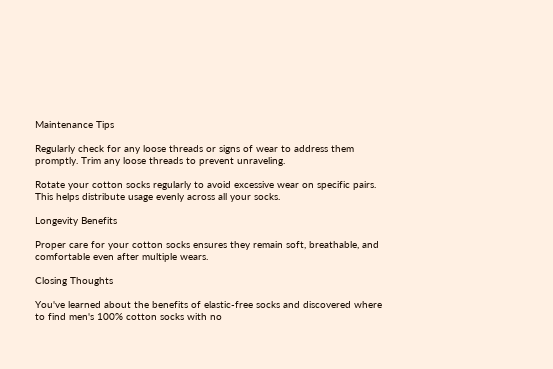Maintenance Tips

Regularly check for any loose threads or signs of wear to address them promptly. Trim any loose threads to prevent unraveling.

Rotate your cotton socks regularly to avoid excessive wear on specific pairs. This helps distribute usage evenly across all your socks.

Longevity Benefits

Proper care for your cotton socks ensures they remain soft, breathable, and comfortable even after multiple wears.

Closing Thoughts

You've learned about the benefits of elastic-free socks and discovered where to find men's 100% cotton socks with no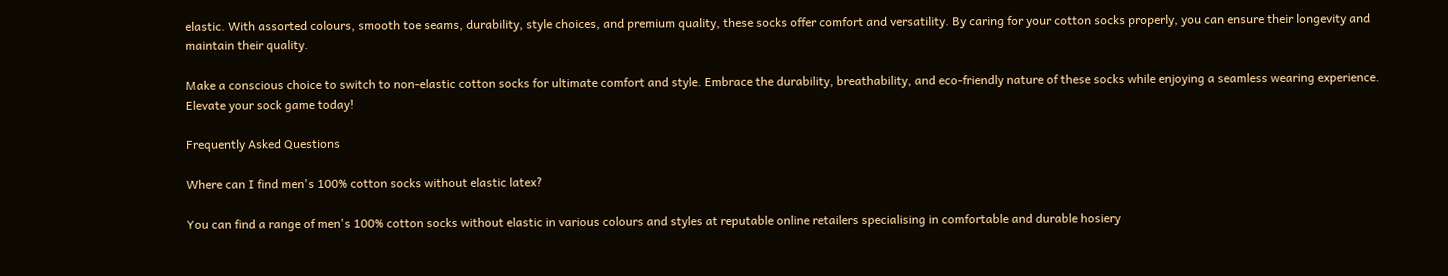elastic. With assorted colours, smooth toe seams, durability, style choices, and premium quality, these socks offer comfort and versatility. By caring for your cotton socks properly, you can ensure their longevity and maintain their quality.

Make a conscious choice to switch to non-elastic cotton socks for ultimate comfort and style. Embrace the durability, breathability, and eco-friendly nature of these socks while enjoying a seamless wearing experience. Elevate your sock game today!

Frequently Asked Questions

Where can I find men's 100% cotton socks without elastic latex?

You can find a range of men's 100% cotton socks without elastic in various colours and styles at reputable online retailers specialising in comfortable and durable hosiery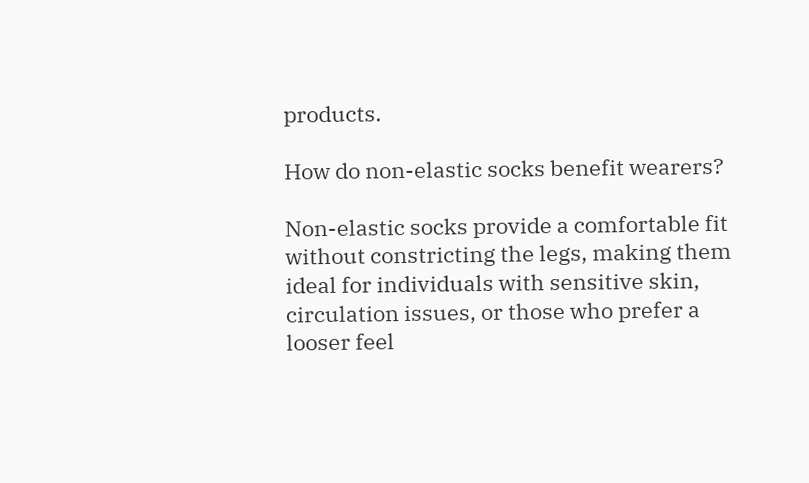products.

How do non-elastic socks benefit wearers?

Non-elastic socks provide a comfortable fit without constricting the legs, making them ideal for individuals with sensitive skin, circulation issues, or those who prefer a looser feel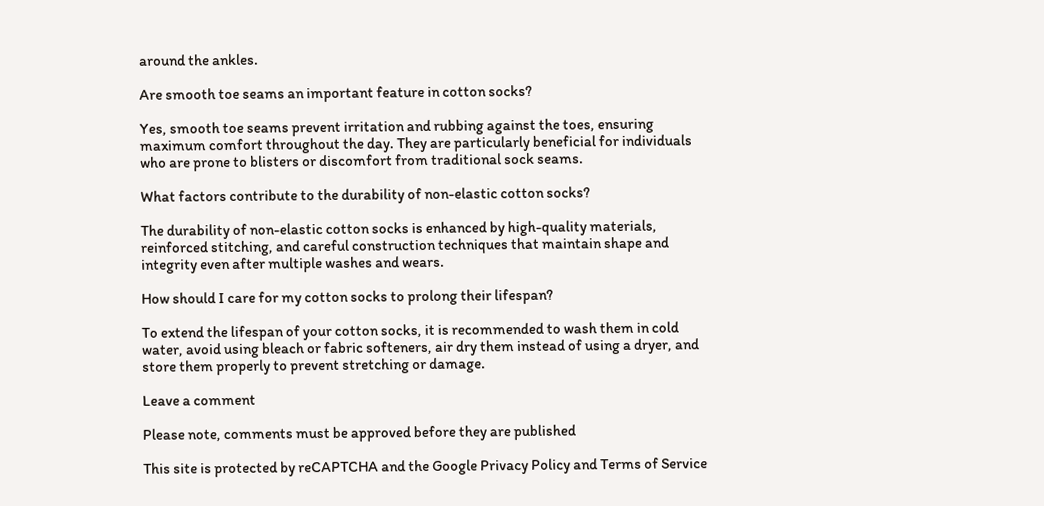around the ankles.

Are smooth toe seams an important feature in cotton socks?

Yes, smooth toe seams prevent irritation and rubbing against the toes, ensuring maximum comfort throughout the day. They are particularly beneficial for individuals who are prone to blisters or discomfort from traditional sock seams.

What factors contribute to the durability of non-elastic cotton socks?

The durability of non-elastic cotton socks is enhanced by high-quality materials, reinforced stitching, and careful construction techniques that maintain shape and integrity even after multiple washes and wears.

How should I care for my cotton socks to prolong their lifespan?

To extend the lifespan of your cotton socks, it is recommended to wash them in cold water, avoid using bleach or fabric softeners, air dry them instead of using a dryer, and store them properly to prevent stretching or damage.

Leave a comment

Please note, comments must be approved before they are published

This site is protected by reCAPTCHA and the Google Privacy Policy and Terms of Service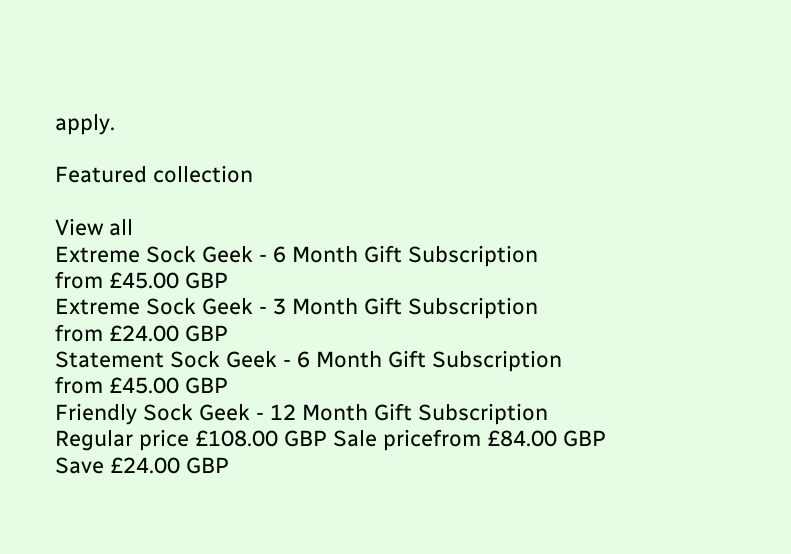apply.

Featured collection

View all
Extreme Sock Geek - 6 Month Gift Subscription
from £45.00 GBP
Extreme Sock Geek - 3 Month Gift Subscription
from £24.00 GBP
Statement Sock Geek - 6 Month Gift Subscription
from £45.00 GBP
Friendly Sock Geek - 12 Month Gift Subscription
Regular price £108.00 GBP Sale pricefrom £84.00 GBP Save £24.00 GBP